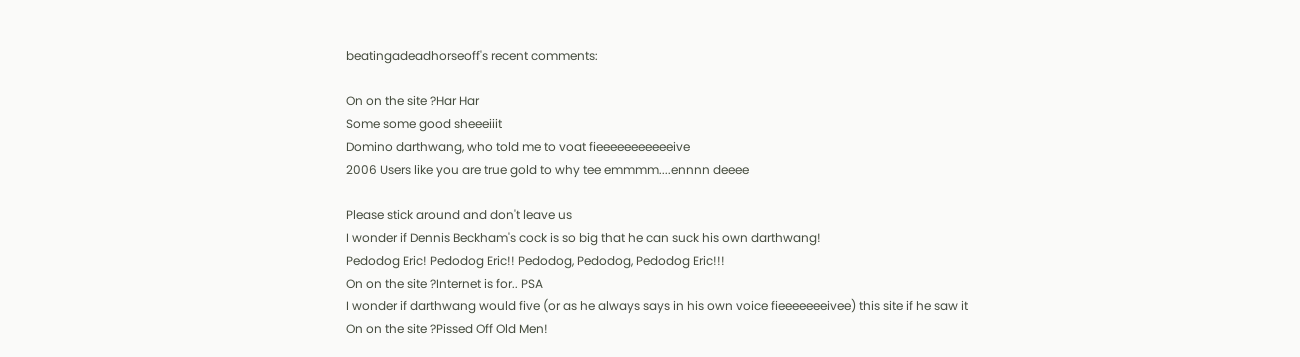beatingadeadhorseoff's recent comments:

On on the site ?Har Har
Some some good sheeeiiit
Domino darthwang, who told me to voat fieeeeeeeeeeeive
2006 Users like you are true gold to why tee emmmm....ennnn deeee

Please stick around and don't leave us
I wonder if Dennis Beckham's cock is so big that he can suck his own darthwang!
Pedodog Eric! Pedodog Eric!! Pedodog, Pedodog, Pedodog Eric!!!
On on the site ?Internet is for.. PSA
I wonder if darthwang would five (or as he always says in his own voice fieeeeeeeivee) this site if he saw it
On on the site ?Pissed Off Old Men!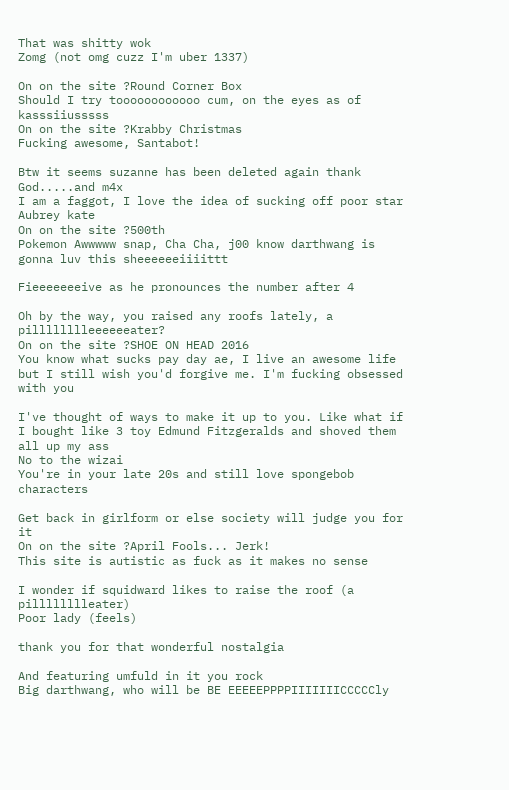That was shitty wok
Zomg (not omg cuzz I'm uber 1337)

On on the site ?Round Corner Box
Should I try toooooooooooo cum, on the eyes as of kasssiiusssss
On on the site ?Krabby Christmas
Fucking awesome, Santabot!

Btw it seems suzanne has been deleted again thank God.....and m4x
I am a faggot, I love the idea of sucking off poor star Aubrey kate
On on the site ?500th
Pokemon Awwwww snap, Cha Cha, j00 know darthwang is gonna luv this sheeeeeeiiiittt

Fieeeeeeeive as he pronounces the number after 4

Oh by the way, you raised any roofs lately, a pilllllllleeeeeeater?
On on the site ?SHOE ON HEAD 2016
You know what sucks pay day ae, I live an awesome life but I still wish you'd forgive me. I'm fucking obsessed with you

I've thought of ways to make it up to you. Like what if I bought like 3 toy Edmund Fitzgeralds and shoved them all up my ass
No to the wizai
You're in your late 20s and still love spongebob characters

Get back in girlform or else society will judge you for it
On on the site ?April Fools... Jerk!
This site is autistic as fuck as it makes no sense

I wonder if squidward likes to raise the roof (a pilllllllleater)
Poor lady (feels)

thank you for that wonderful nostalgia

And featuring umfuld in it you rock
Big darthwang, who will be BE EEEEEPPPPIIIIIIICCCCCly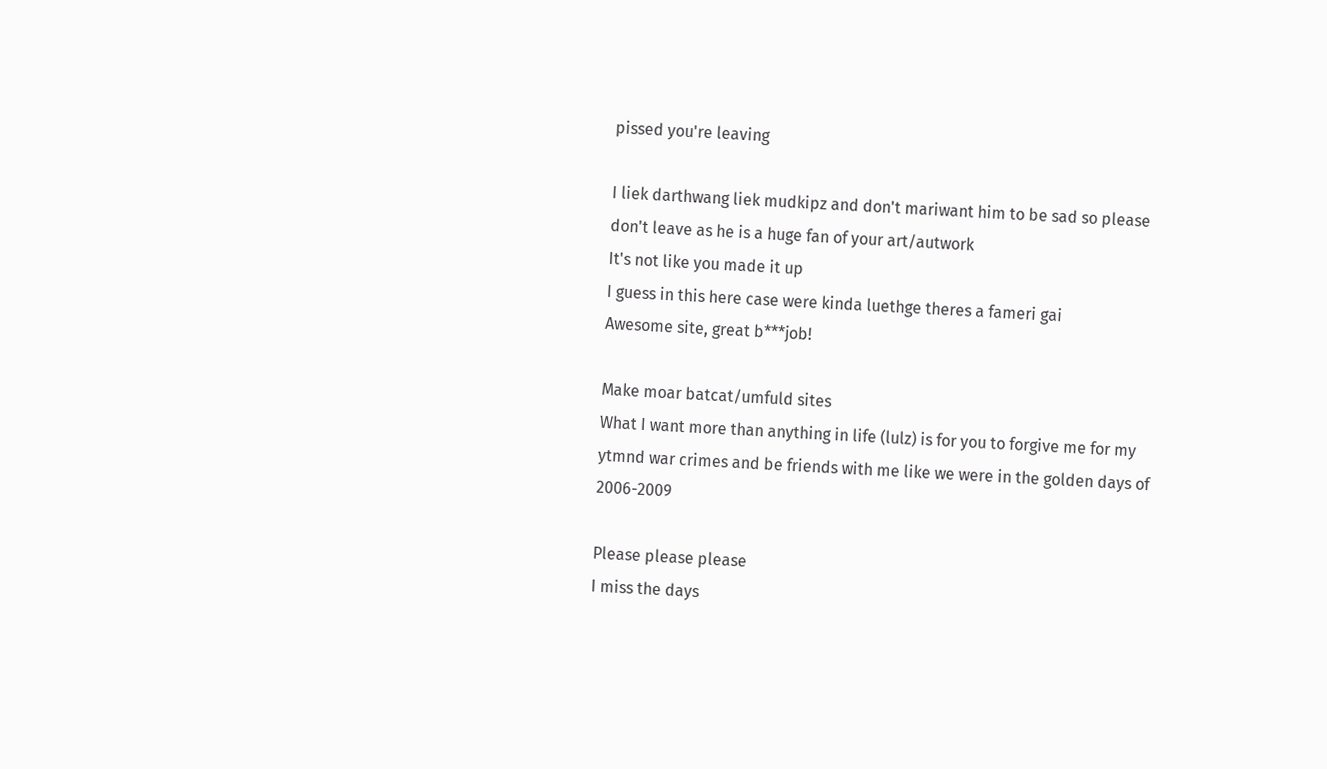pissed you're leaving

I liek darthwang liek mudkipz and don't mariwant him to be sad so please don't leave as he is a huge fan of your art/autwork
It's not like you made it up
I guess in this here case were kinda luethge theres a fameri gai
Awesome site, great b***job!

Make moar batcat/umfuld sites
What I want more than anything in life (lulz) is for you to forgive me for my ytmnd war crimes and be friends with me like we were in the golden days of 2006-2009

Please please please
I miss the days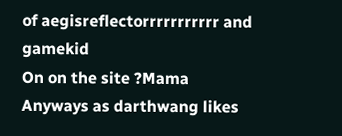of aegisreflectorrrrrrrrrrr and gamekid
On on the site ?Mama
Anyways as darthwang likes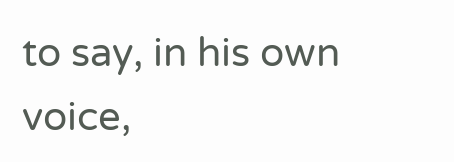to say, in his own voice,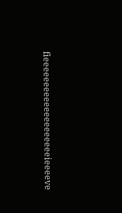fieeeeeeeeeeeeeeeeeeeeieeeeve